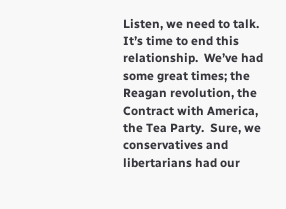Listen, we need to talk.  It’s time to end this relationship.  We’ve had some great times; the Reagan revolution, the Contract with America, the Tea Party.  Sure, we conservatives and libertarians had our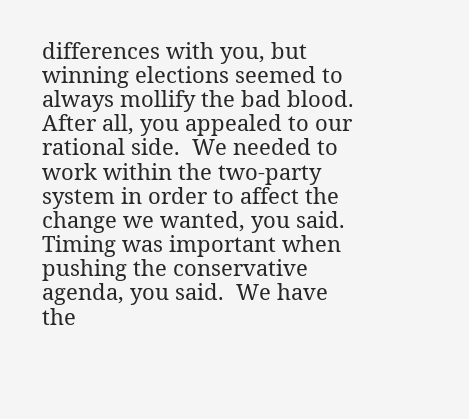differences with you, but winning elections seemed to always mollify the bad blood.  After all, you appealed to our rational side.  We needed to work within the two-party system in order to affect the change we wanted, you said.  Timing was important when pushing the conservative agenda, you said.  We have the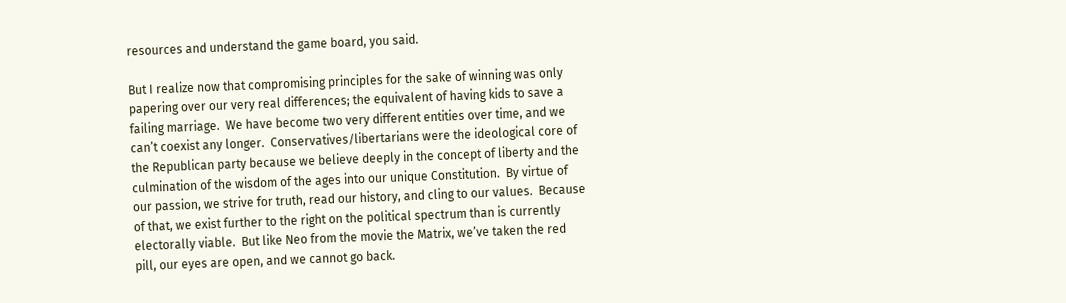resources and understand the game board, you said.

But I realize now that compromising principles for the sake of winning was only papering over our very real differences; the equivalent of having kids to save a failing marriage.  We have become two very different entities over time, and we can’t coexist any longer.  Conservatives/libertarians were the ideological core of the Republican party because we believe deeply in the concept of liberty and the culmination of the wisdom of the ages into our unique Constitution.  By virtue of our passion, we strive for truth, read our history, and cling to our values.  Because of that, we exist further to the right on the political spectrum than is currently electorally viable.  But like Neo from the movie the Matrix, we’ve taken the red pill, our eyes are open, and we cannot go back.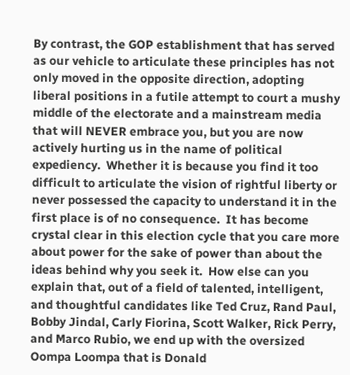By contrast, the GOP establishment that has served as our vehicle to articulate these principles has not only moved in the opposite direction, adopting liberal positions in a futile attempt to court a mushy middle of the electorate and a mainstream media that will NEVER embrace you, but you are now actively hurting us in the name of political expediency.  Whether it is because you find it too difficult to articulate the vision of rightful liberty or never possessed the capacity to understand it in the first place is of no consequence.  It has become crystal clear in this election cycle that you care more about power for the sake of power than about the ideas behind why you seek it.  How else can you explain that, out of a field of talented, intelligent, and thoughtful candidates like Ted Cruz, Rand Paul, Bobby Jindal, Carly Fiorina, Scott Walker, Rick Perry, and Marco Rubio, we end up with the oversized Oompa Loompa that is Donald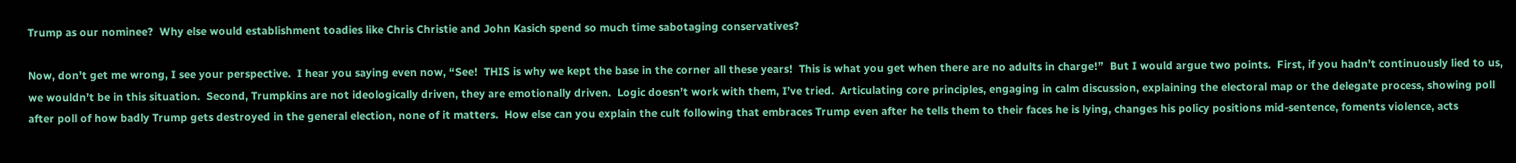Trump as our nominee?  Why else would establishment toadies like Chris Christie and John Kasich spend so much time sabotaging conservatives?

Now, don’t get me wrong, I see your perspective.  I hear you saying even now, “See!  THIS is why we kept the base in the corner all these years!  This is what you get when there are no adults in charge!”  But I would argue two points.  First, if you hadn’t continuously lied to us, we wouldn’t be in this situation.  Second, Trumpkins are not ideologically driven, they are emotionally driven.  Logic doesn’t work with them, I’ve tried.  Articulating core principles, engaging in calm discussion, explaining the electoral map or the delegate process, showing poll after poll of how badly Trump gets destroyed in the general election, none of it matters.  How else can you explain the cult following that embraces Trump even after he tells them to their faces he is lying, changes his policy positions mid-sentence, foments violence, acts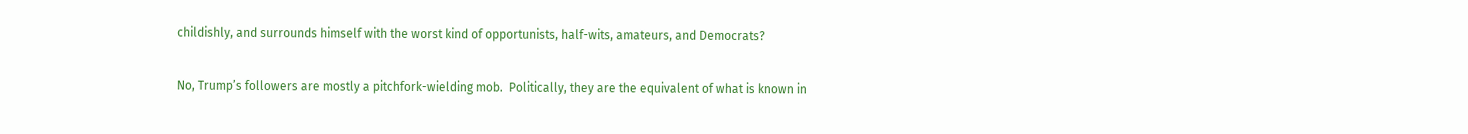childishly, and surrounds himself with the worst kind of opportunists, half-wits, amateurs, and Democrats?

No, Trump’s followers are mostly a pitchfork-wielding mob.  Politically, they are the equivalent of what is known in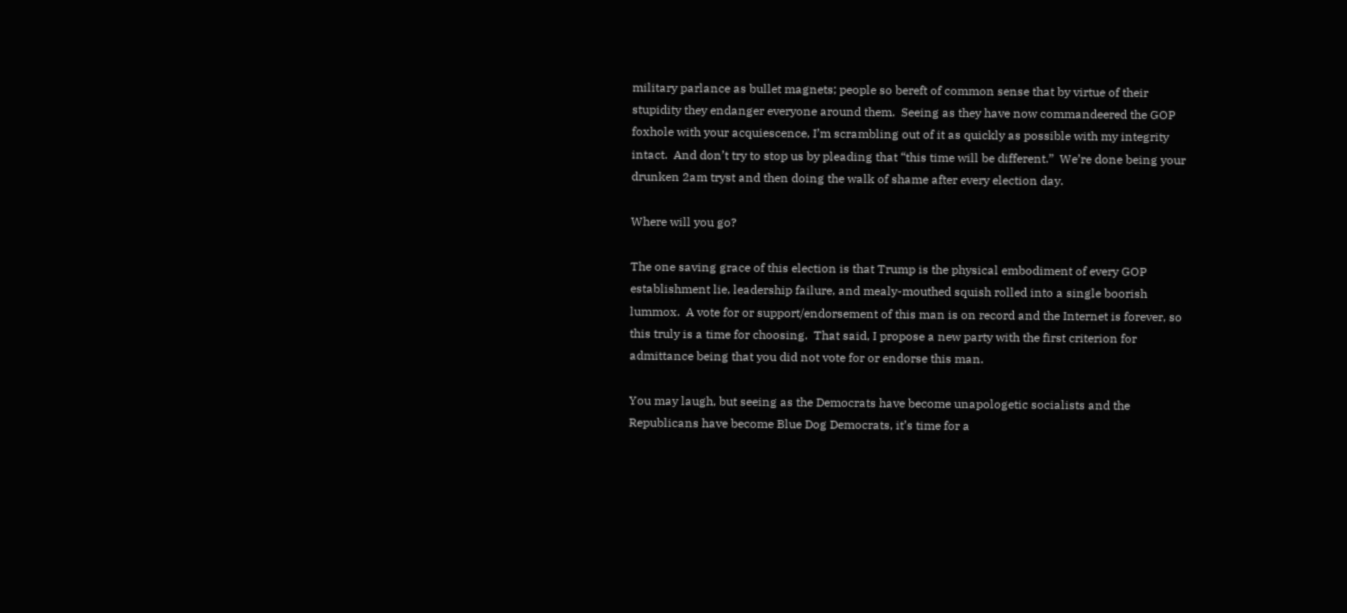military parlance as bullet magnets; people so bereft of common sense that by virtue of their stupidity they endanger everyone around them.  Seeing as they have now commandeered the GOP foxhole with your acquiescence, I’m scrambling out of it as quickly as possible with my integrity intact.  And don’t try to stop us by pleading that “this time will be different.”  We’re done being your drunken 2am tryst and then doing the walk of shame after every election day.

Where will you go?

The one saving grace of this election is that Trump is the physical embodiment of every GOP establishment lie, leadership failure, and mealy-mouthed squish rolled into a single boorish lummox.  A vote for or support/endorsement of this man is on record and the Internet is forever, so this truly is a time for choosing.  That said, I propose a new party with the first criterion for admittance being that you did not vote for or endorse this man.

You may laugh, but seeing as the Democrats have become unapologetic socialists and the Republicans have become Blue Dog Democrats, it’s time for a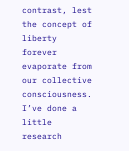contrast, lest the concept of liberty forever evaporate from our collective consciousness.  I’ve done a little research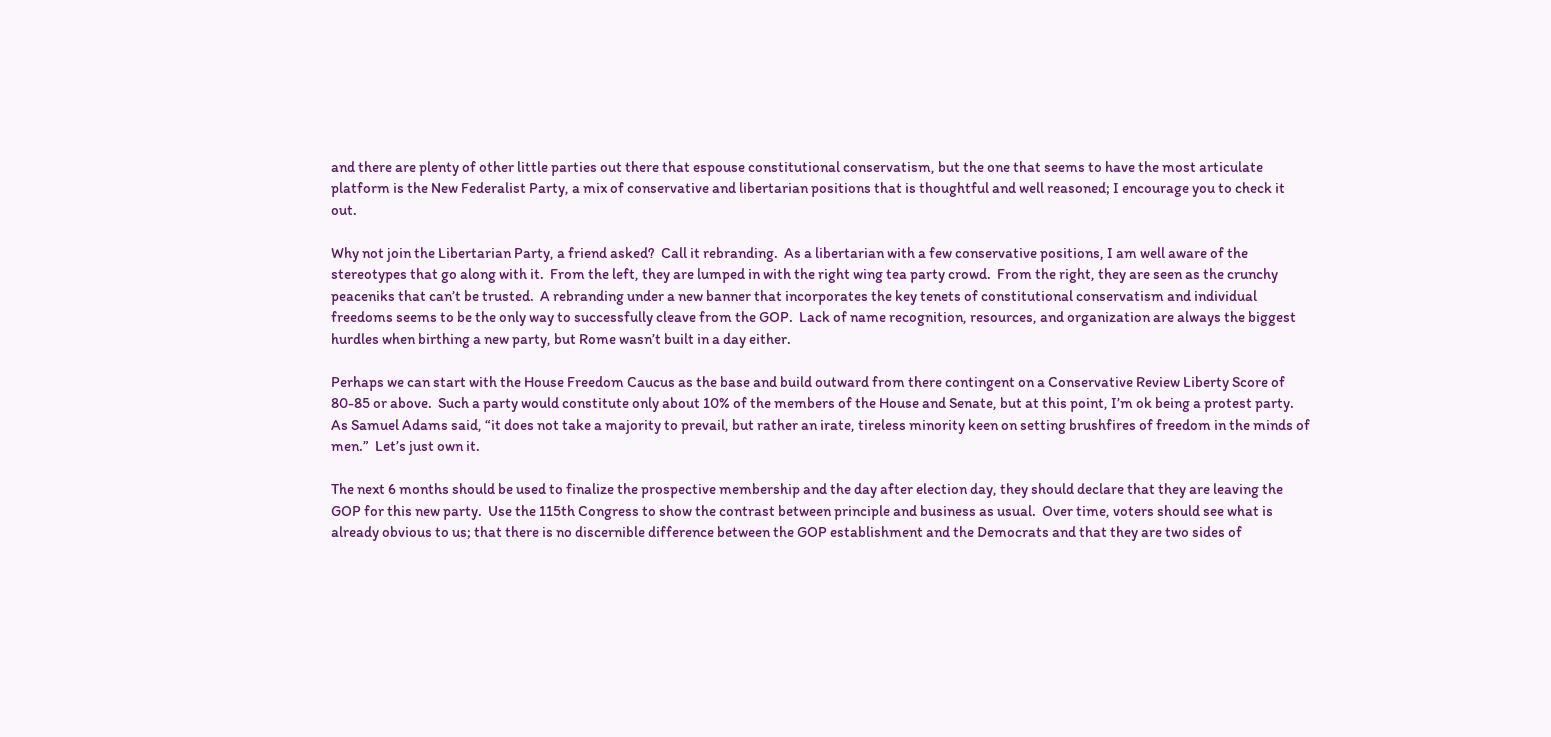and there are plenty of other little parties out there that espouse constitutional conservatism, but the one that seems to have the most articulate platform is the New Federalist Party, a mix of conservative and libertarian positions that is thoughtful and well reasoned; I encourage you to check it out.

Why not join the Libertarian Party, a friend asked?  Call it rebranding.  As a libertarian with a few conservative positions, I am well aware of the stereotypes that go along with it.  From the left, they are lumped in with the right wing tea party crowd.  From the right, they are seen as the crunchy peaceniks that can’t be trusted.  A rebranding under a new banner that incorporates the key tenets of constitutional conservatism and individual freedoms seems to be the only way to successfully cleave from the GOP.  Lack of name recognition, resources, and organization are always the biggest hurdles when birthing a new party, but Rome wasn’t built in a day either.

Perhaps we can start with the House Freedom Caucus as the base and build outward from there contingent on a Conservative Review Liberty Score of 80-85 or above.  Such a party would constitute only about 10% of the members of the House and Senate, but at this point, I’m ok being a protest party.   As Samuel Adams said, “it does not take a majority to prevail, but rather an irate, tireless minority keen on setting brushfires of freedom in the minds of men.”  Let’s just own it.

The next 6 months should be used to finalize the prospective membership and the day after election day, they should declare that they are leaving the GOP for this new party.  Use the 115th Congress to show the contrast between principle and business as usual.  Over time, voters should see what is already obvious to us; that there is no discernible difference between the GOP establishment and the Democrats and that they are two sides of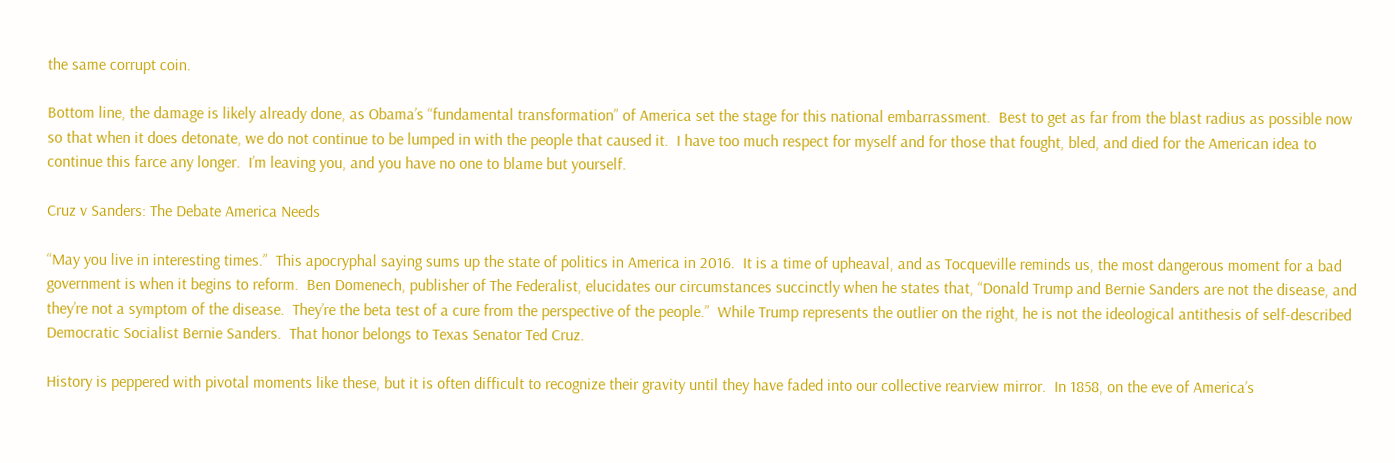the same corrupt coin.

Bottom line, the damage is likely already done, as Obama’s “fundamental transformation” of America set the stage for this national embarrassment.  Best to get as far from the blast radius as possible now so that when it does detonate, we do not continue to be lumped in with the people that caused it.  I have too much respect for myself and for those that fought, bled, and died for the American idea to continue this farce any longer.  I’m leaving you, and you have no one to blame but yourself.

Cruz v Sanders: The Debate America Needs

“May you live in interesting times.”  This apocryphal saying sums up the state of politics in America in 2016.  It is a time of upheaval, and as Tocqueville reminds us, the most dangerous moment for a bad government is when it begins to reform.  Ben Domenech, publisher of The Federalist, elucidates our circumstances succinctly when he states that, “Donald Trump and Bernie Sanders are not the disease, and they’re not a symptom of the disease.  They’re the beta test of a cure from the perspective of the people.”  While Trump represents the outlier on the right, he is not the ideological antithesis of self-described Democratic Socialist Bernie Sanders.  That honor belongs to Texas Senator Ted Cruz.

History is peppered with pivotal moments like these, but it is often difficult to recognize their gravity until they have faded into our collective rearview mirror.  In 1858, on the eve of America’s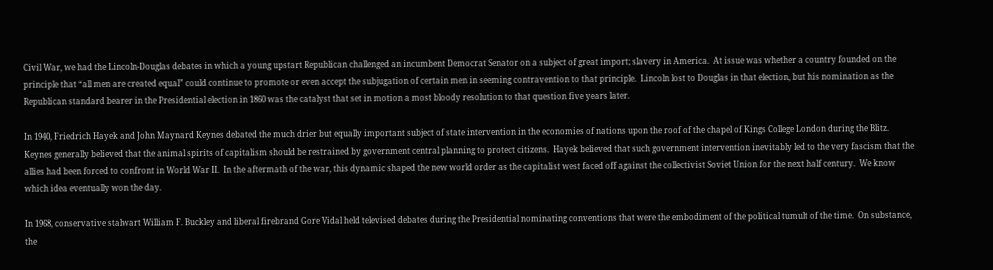Civil War, we had the Lincoln-Douglas debates in which a young upstart Republican challenged an incumbent Democrat Senator on a subject of great import; slavery in America.  At issue was whether a country founded on the principle that “all men are created equal” could continue to promote or even accept the subjugation of certain men in seeming contravention to that principle.  Lincoln lost to Douglas in that election, but his nomination as the Republican standard bearer in the Presidential election in 1860 was the catalyst that set in motion a most bloody resolution to that question five years later.

In 1940, Friedrich Hayek and John Maynard Keynes debated the much drier but equally important subject of state intervention in the economies of nations upon the roof of the chapel of Kings College London during the Blitz.  Keynes generally believed that the animal spirits of capitalism should be restrained by government central planning to protect citizens.  Hayek believed that such government intervention inevitably led to the very fascism that the allies had been forced to confront in World War II.  In the aftermath of the war, this dynamic shaped the new world order as the capitalist west faced off against the collectivist Soviet Union for the next half century.  We know which idea eventually won the day.

In 1968, conservative stalwart William F. Buckley and liberal firebrand Gore Vidal held televised debates during the Presidential nominating conventions that were the embodiment of the political tumult of the time.  On substance, the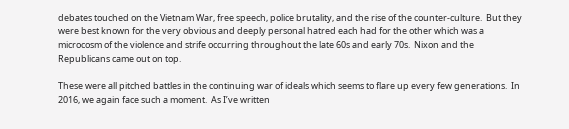debates touched on the Vietnam War, free speech, police brutality, and the rise of the counter-culture.  But they were best known for the very obvious and deeply personal hatred each had for the other which was a microcosm of the violence and strife occurring throughout the late 60s and early 70s.  Nixon and the Republicans came out on top.

These were all pitched battles in the continuing war of ideals which seems to flare up every few generations.  In 2016, we again face such a moment.  As I’ve written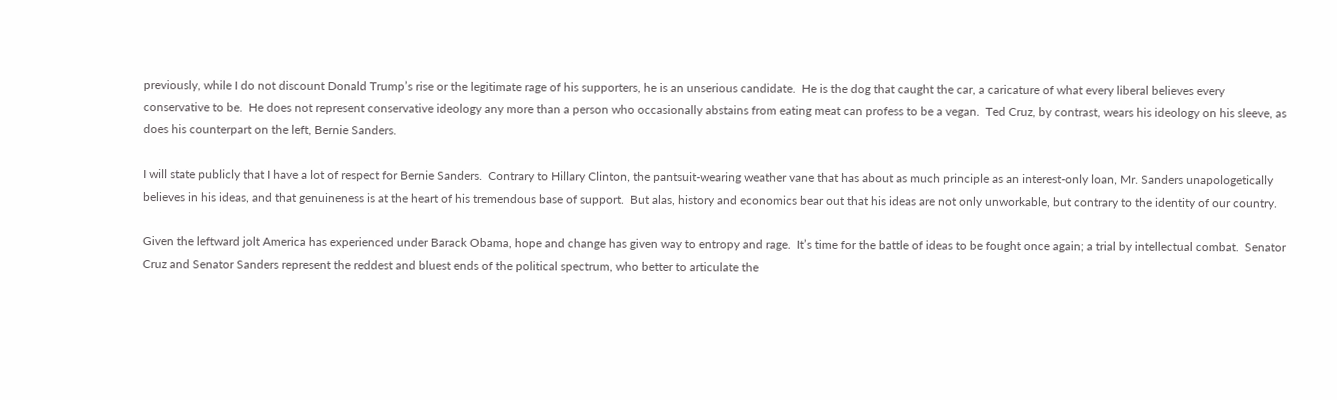previously, while I do not discount Donald Trump’s rise or the legitimate rage of his supporters, he is an unserious candidate.  He is the dog that caught the car, a caricature of what every liberal believes every conservative to be.  He does not represent conservative ideology any more than a person who occasionally abstains from eating meat can profess to be a vegan.  Ted Cruz, by contrast, wears his ideology on his sleeve, as does his counterpart on the left, Bernie Sanders.

I will state publicly that I have a lot of respect for Bernie Sanders.  Contrary to Hillary Clinton, the pantsuit-wearing weather vane that has about as much principle as an interest-only loan, Mr. Sanders unapologetically believes in his ideas, and that genuineness is at the heart of his tremendous base of support.  But alas, history and economics bear out that his ideas are not only unworkable, but contrary to the identity of our country.

Given the leftward jolt America has experienced under Barack Obama, hope and change has given way to entropy and rage.  It’s time for the battle of ideas to be fought once again; a trial by intellectual combat.  Senator Cruz and Senator Sanders represent the reddest and bluest ends of the political spectrum, who better to articulate the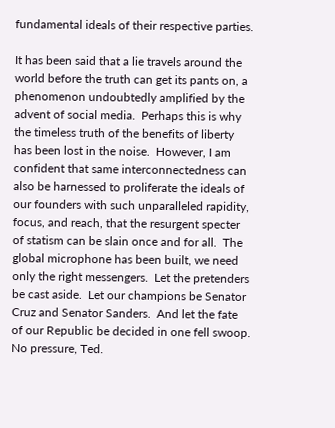fundamental ideals of their respective parties.

It has been said that a lie travels around the world before the truth can get its pants on, a phenomenon undoubtedly amplified by the advent of social media.  Perhaps this is why the timeless truth of the benefits of liberty has been lost in the noise.  However, I am confident that same interconnectedness can also be harnessed to proliferate the ideals of our founders with such unparalleled rapidity, focus, and reach, that the resurgent specter of statism can be slain once and for all.  The global microphone has been built, we need only the right messengers.  Let the pretenders be cast aside.  Let our champions be Senator Cruz and Senator Sanders.  And let the fate of our Republic be decided in one fell swoop.  No pressure, Ted.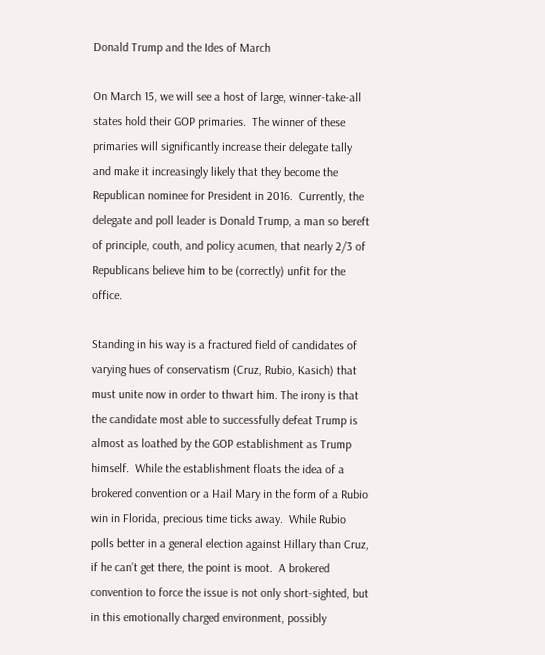Donald Trump and the Ides of March

On March 15, we will see a host of large, winner-take-all states hold their GOP primaries.  The winner of these primaries will significantly increase their delegate tally and make it increasingly likely that they become the Republican nominee for President in 2016.  Currently, the delegate and poll leader is Donald Trump, a man so bereft of principle, couth, and policy acumen, that nearly 2/3 of Republicans believe him to be (correctly) unfit for the office.

Standing in his way is a fractured field of candidates of varying hues of conservatism (Cruz, Rubio, Kasich) that must unite now in order to thwart him. The irony is that the candidate most able to successfully defeat Trump is almost as loathed by the GOP establishment as Trump himself.  While the establishment floats the idea of a brokered convention or a Hail Mary in the form of a Rubio win in Florida, precious time ticks away.  While Rubio polls better in a general election against Hillary than Cruz, if he can’t get there, the point is moot.  A brokered convention to force the issue is not only short-sighted, but in this emotionally charged environment, possibly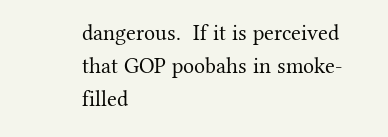dangerous.  If it is perceived that GOP poobahs in smoke-filled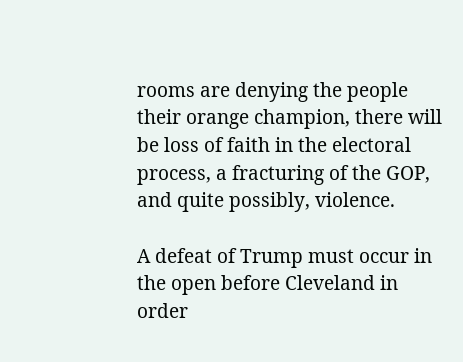rooms are denying the people their orange champion, there will be loss of faith in the electoral process, a fracturing of the GOP, and quite possibly, violence.

A defeat of Trump must occur in the open before Cleveland in order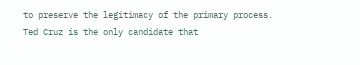to preserve the legitimacy of the primary process.  Ted Cruz is the only candidate that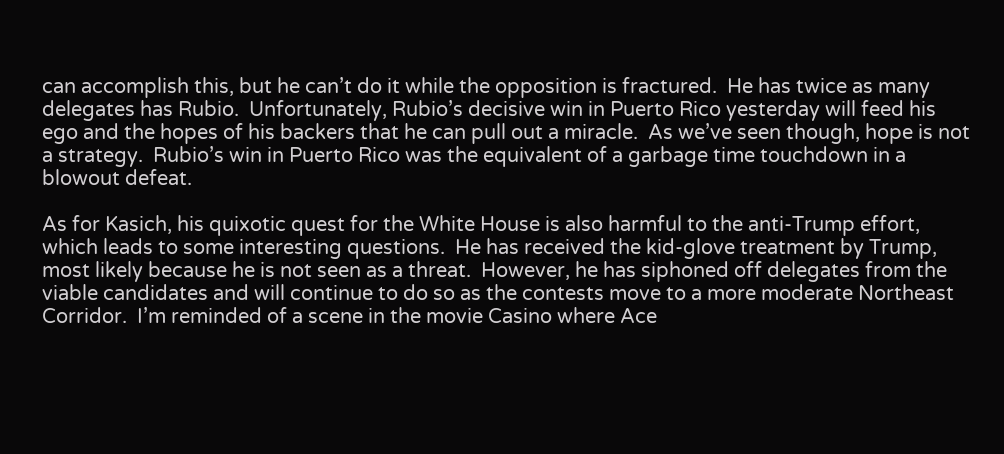can accomplish this, but he can’t do it while the opposition is fractured.  He has twice as many delegates has Rubio.  Unfortunately, Rubio’s decisive win in Puerto Rico yesterday will feed his ego and the hopes of his backers that he can pull out a miracle.  As we’ve seen though, hope is not a strategy.  Rubio’s win in Puerto Rico was the equivalent of a garbage time touchdown in a blowout defeat.

As for Kasich, his quixotic quest for the White House is also harmful to the anti-Trump effort, which leads to some interesting questions.  He has received the kid-glove treatment by Trump, most likely because he is not seen as a threat.  However, he has siphoned off delegates from the viable candidates and will continue to do so as the contests move to a more moderate Northeast Corridor.  I’m reminded of a scene in the movie Casino where Ace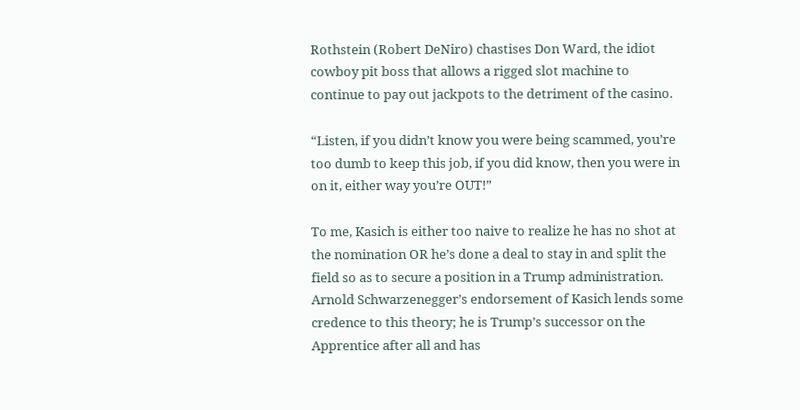Rothstein (Robert DeNiro) chastises Don Ward, the idiot cowboy pit boss that allows a rigged slot machine to continue to pay out jackpots to the detriment of the casino.

“Listen, if you didn’t know you were being scammed, you’re too dumb to keep this job, if you did know, then you were in on it, either way you’re OUT!”

To me, Kasich is either too naive to realize he has no shot at the nomination OR he’s done a deal to stay in and split the field so as to secure a position in a Trump administration.  Arnold Schwarzenegger’s endorsement of Kasich lends some credence to this theory; he is Trump’s successor on the Apprentice after all and has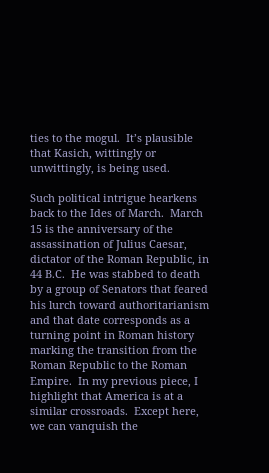ties to the mogul.  It’s plausible that Kasich, wittingly or unwittingly, is being used.

Such political intrigue hearkens back to the Ides of March.  March 15 is the anniversary of the assassination of Julius Caesar, dictator of the Roman Republic, in 44 B.C.  He was stabbed to death by a group of Senators that feared his lurch toward authoritarianism and that date corresponds as a turning point in Roman history marking the transition from the Roman Republic to the Roman Empire.  In my previous piece, I highlight that America is at a similar crossroads.  Except here, we can vanquish the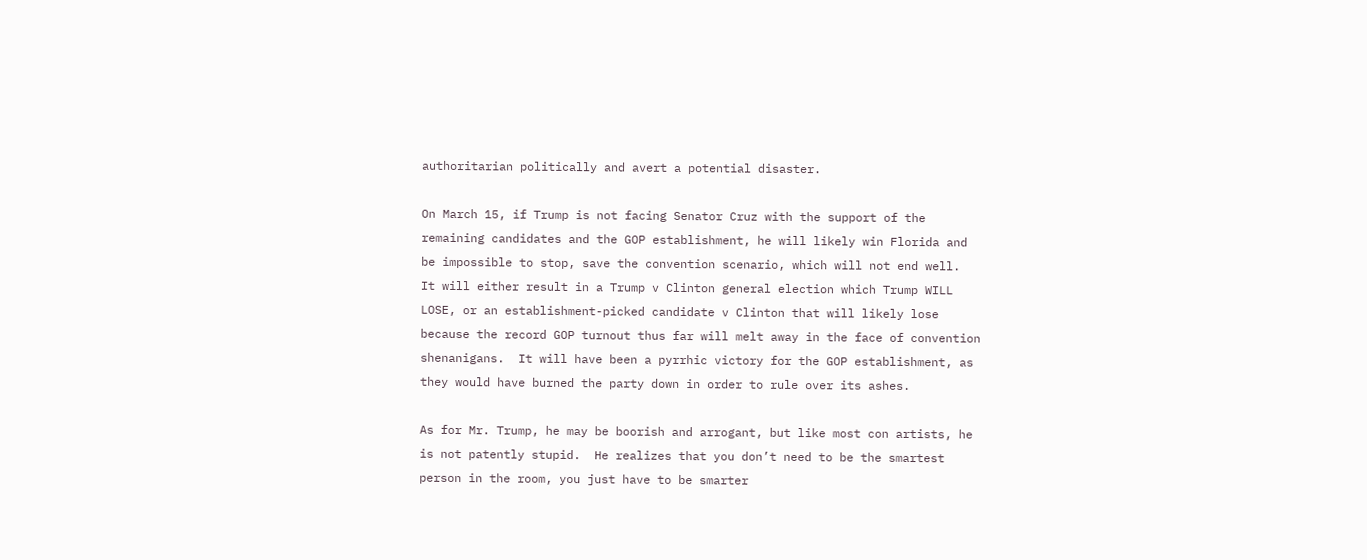authoritarian politically and avert a potential disaster.

On March 15, if Trump is not facing Senator Cruz with the support of the remaining candidates and the GOP establishment, he will likely win Florida and be impossible to stop, save the convention scenario, which will not end well.  It will either result in a Trump v Clinton general election which Trump WILL LOSE, or an establishment-picked candidate v Clinton that will likely lose because the record GOP turnout thus far will melt away in the face of convention shenanigans.  It will have been a pyrrhic victory for the GOP establishment, as they would have burned the party down in order to rule over its ashes.

As for Mr. Trump, he may be boorish and arrogant, but like most con artists, he is not patently stupid.  He realizes that you don’t need to be the smartest person in the room, you just have to be smarter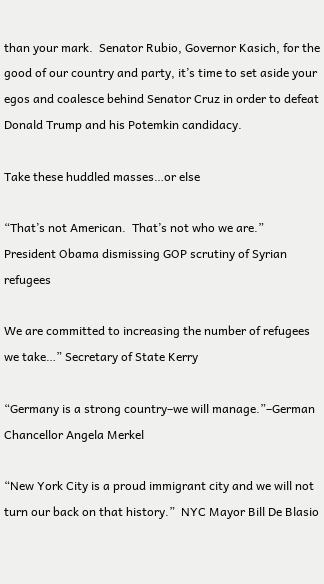than your mark.  Senator Rubio, Governor Kasich, for the good of our country and party, it’s time to set aside your egos and coalesce behind Senator Cruz in order to defeat Donald Trump and his Potemkin candidacy.

Take these huddled masses…or else

“That’s not American.  That’s not who we are.”  President Obama dismissing GOP scrutiny of Syrian refugees

We are committed to increasing the number of refugees we take…” Secretary of State Kerry

“Germany is a strong country–we will manage.”–German Chancellor Angela Merkel

“New York City is a proud immigrant city and we will not turn our back on that history.”  NYC Mayor Bill De Blasio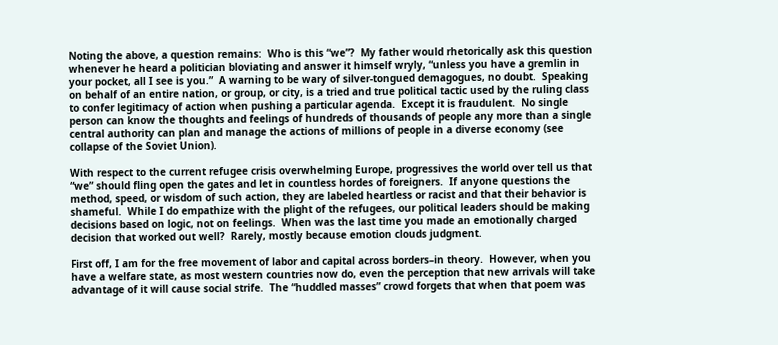Noting the above, a question remains:  Who is this “we”?  My father would rhetorically ask this question whenever he heard a politician bloviating and answer it himself wryly, “unless you have a gremlin in your pocket, all I see is you.”  A warning to be wary of silver-tongued demagogues, no doubt.  Speaking on behalf of an entire nation, or group, or city, is a tried and true political tactic used by the ruling class to confer legitimacy of action when pushing a particular agenda.  Except it is fraudulent.  No single person can know the thoughts and feelings of hundreds of thousands of people any more than a single central authority can plan and manage the actions of millions of people in a diverse economy (see collapse of the Soviet Union).

With respect to the current refugee crisis overwhelming Europe, progressives the world over tell us that “we” should fling open the gates and let in countless hordes of foreigners.  If anyone questions the method, speed, or wisdom of such action, they are labeled heartless or racist and that their behavior is shameful.  While I do empathize with the plight of the refugees, our political leaders should be making decisions based on logic, not on feelings.  When was the last time you made an emotionally charged decision that worked out well?  Rarely, mostly because emotion clouds judgment.

First off, I am for the free movement of labor and capital across borders–in theory.  However, when you have a welfare state, as most western countries now do, even the perception that new arrivals will take advantage of it will cause social strife.  The “huddled masses” crowd forgets that when that poem was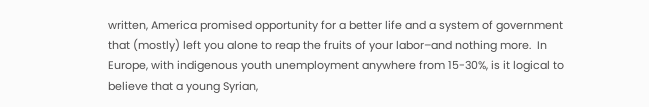written, America promised opportunity for a better life and a system of government that (mostly) left you alone to reap the fruits of your labor–and nothing more.  In Europe, with indigenous youth unemployment anywhere from 15-30%, is it logical to believe that a young Syrian,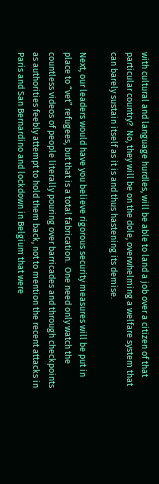with cultural and language hurdles, will be able to land a job over a citizen of that particular country?  No, they will be on the dole, overwhelming a welfare system that can barely sustain itself as it is and thus hastening its demise.

Next, our leaders would have you believe rigorous security measures will be put in place to “vet” refugees, but that is a total fabrication.  One need only watch the countless videos of people literally pouring over barricades and through checkpoints as authorities feebly attempt to hold them back, not to mention the recent attacks in Paris and San Bernardino and lockdown in Belgium that were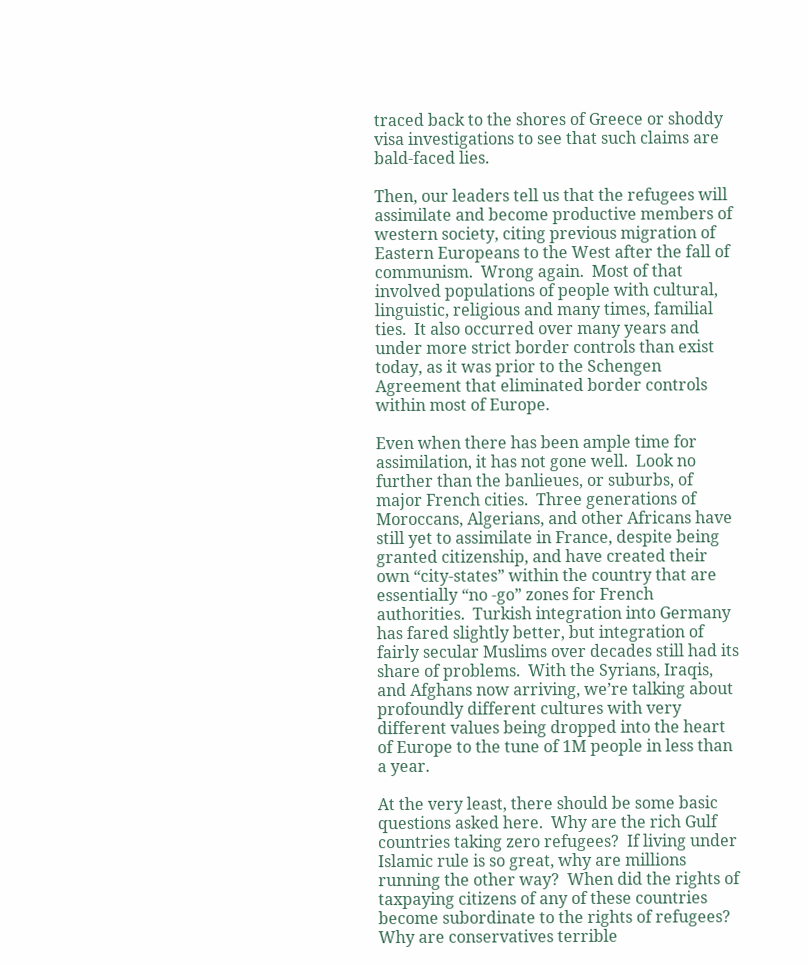traced back to the shores of Greece or shoddy visa investigations to see that such claims are bald-faced lies.

Then, our leaders tell us that the refugees will assimilate and become productive members of western society, citing previous migration of Eastern Europeans to the West after the fall of communism.  Wrong again.  Most of that involved populations of people with cultural, linguistic, religious and many times, familial ties.  It also occurred over many years and under more strict border controls than exist today, as it was prior to the Schengen Agreement that eliminated border controls within most of Europe.

Even when there has been ample time for assimilation, it has not gone well.  Look no further than the banlieues, or suburbs, of major French cities.  Three generations of Moroccans, Algerians, and other Africans have still yet to assimilate in France, despite being granted citizenship, and have created their own “city-states” within the country that are essentially “no -go” zones for French authorities.  Turkish integration into Germany has fared slightly better, but integration of fairly secular Muslims over decades still had its share of problems.  With the Syrians, Iraqis, and Afghans now arriving, we’re talking about profoundly different cultures with very different values being dropped into the heart of Europe to the tune of 1M people in less than a year.

At the very least, there should be some basic questions asked here.  Why are the rich Gulf countries taking zero refugees?  If living under Islamic rule is so great, why are millions running the other way?  When did the rights of taxpaying citizens of any of these countries become subordinate to the rights of refugees?  Why are conservatives terrible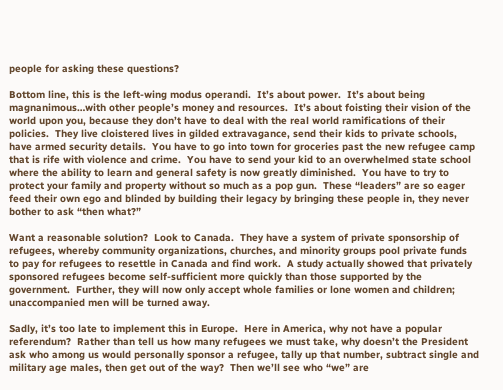people for asking these questions?

Bottom line, this is the left-wing modus operandi.  It’s about power.  It’s about being magnanimous…with other people’s money and resources.  It’s about foisting their vision of the world upon you, because they don’t have to deal with the real world ramifications of their policies.  They live cloistered lives in gilded extravagance, send their kids to private schools, have armed security details.  You have to go into town for groceries past the new refugee camp that is rife with violence and crime.  You have to send your kid to an overwhelmed state school where the ability to learn and general safety is now greatly diminished.  You have to try to protect your family and property without so much as a pop gun.  These “leaders” are so eager feed their own ego and blinded by building their legacy by bringing these people in, they never bother to ask “then what?”

Want a reasonable solution?  Look to Canada.  They have a system of private sponsorship of refugees, whereby community organizations, churches, and minority groups pool private funds to pay for refugees to resettle in Canada and find work.  A study actually showed that privately sponsored refugees become self-sufficient more quickly than those supported by the government.  Further, they will now only accept whole families or lone women and children; unaccompanied men will be turned away.

Sadly, it’s too late to implement this in Europe.  Here in America, why not have a popular referendum?  Rather than tell us how many refugees we must take, why doesn’t the President ask who among us would personally sponsor a refugee, tally up that number, subtract single and military age males, then get out of the way?  Then we’ll see who “we” are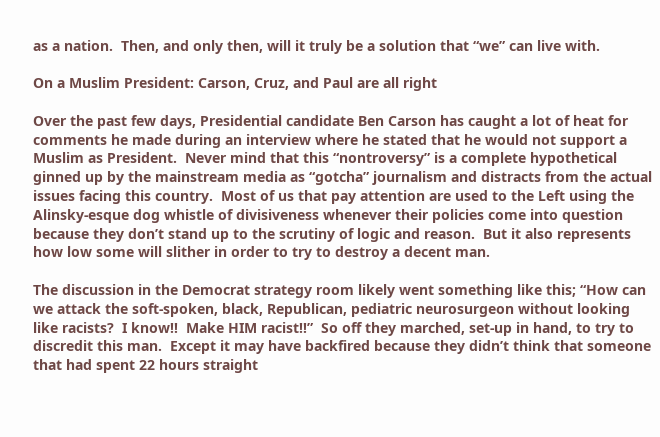as a nation.  Then, and only then, will it truly be a solution that “we” can live with.

On a Muslim President: Carson, Cruz, and Paul are all right

Over the past few days, Presidential candidate Ben Carson has caught a lot of heat for comments he made during an interview where he stated that he would not support a Muslim as President.  Never mind that this “nontroversy” is a complete hypothetical ginned up by the mainstream media as “gotcha” journalism and distracts from the actual issues facing this country.  Most of us that pay attention are used to the Left using the Alinsky-esque dog whistle of divisiveness whenever their policies come into question because they don’t stand up to the scrutiny of logic and reason.  But it also represents how low some will slither in order to try to destroy a decent man.

The discussion in the Democrat strategy room likely went something like this; “How can we attack the soft-spoken, black, Republican, pediatric neurosurgeon without looking like racists?  I know!!  Make HIM racist!!”  So off they marched, set-up in hand, to try to discredit this man.  Except it may have backfired because they didn’t think that someone that had spent 22 hours straight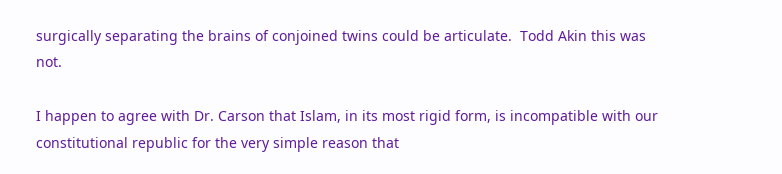surgically separating the brains of conjoined twins could be articulate.  Todd Akin this was not.

I happen to agree with Dr. Carson that Islam, in its most rigid form, is incompatible with our constitutional republic for the very simple reason that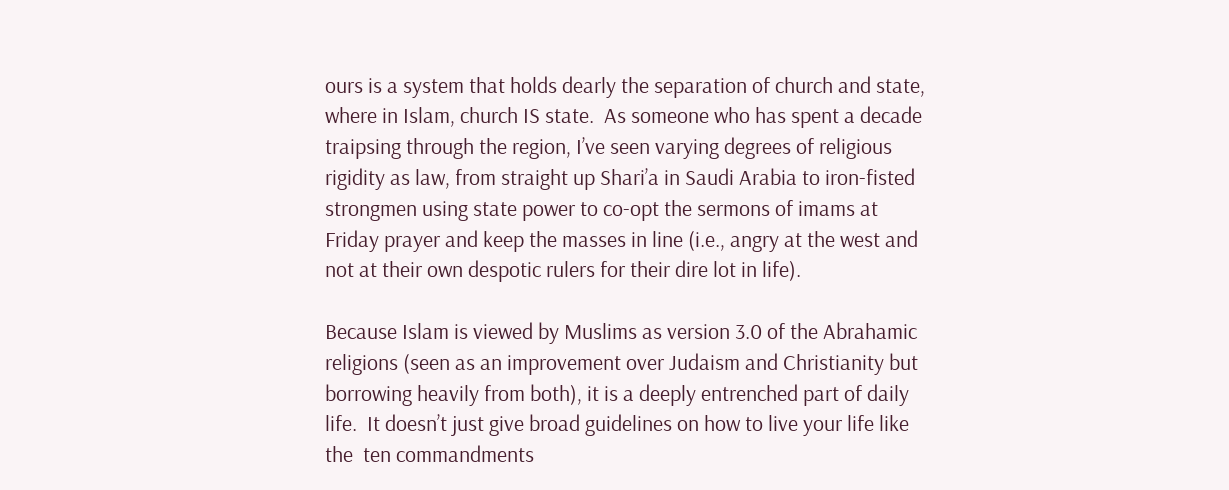ours is a system that holds dearly the separation of church and state, where in Islam, church IS state.  As someone who has spent a decade traipsing through the region, I’ve seen varying degrees of religious rigidity as law, from straight up Shari’a in Saudi Arabia to iron-fisted strongmen using state power to co-opt the sermons of imams at Friday prayer and keep the masses in line (i.e., angry at the west and not at their own despotic rulers for their dire lot in life).

Because Islam is viewed by Muslims as version 3.0 of the Abrahamic religions (seen as an improvement over Judaism and Christianity but borrowing heavily from both), it is a deeply entrenched part of daily life.  It doesn’t just give broad guidelines on how to live your life like the  ten commandments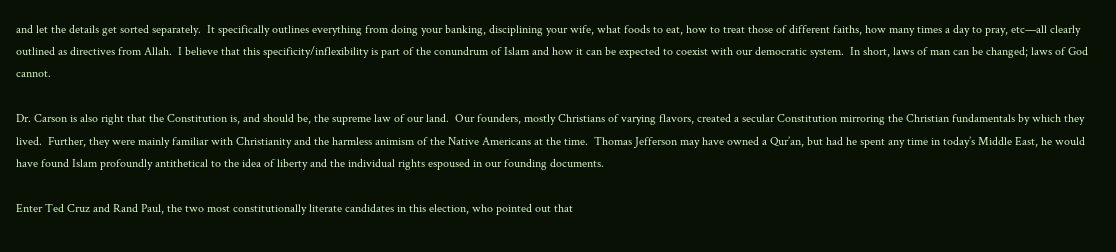and let the details get sorted separately.  It specifically outlines everything from doing your banking, disciplining your wife, what foods to eat, how to treat those of different faiths, how many times a day to pray, etc—all clearly outlined as directives from Allah.  I believe that this specificity/inflexibility is part of the conundrum of Islam and how it can be expected to coexist with our democratic system.  In short, laws of man can be changed; laws of God cannot.

Dr. Carson is also right that the Constitution is, and should be, the supreme law of our land.  Our founders, mostly Christians of varying flavors, created a secular Constitution mirroring the Christian fundamentals by which they lived.  Further, they were mainly familiar with Christianity and the harmless animism of the Native Americans at the time.  Thomas Jefferson may have owned a Qur’an, but had he spent any time in today’s Middle East, he would have found Islam profoundly antithetical to the idea of liberty and the individual rights espoused in our founding documents.

Enter Ted Cruz and Rand Paul, the two most constitutionally literate candidates in this election, who pointed out that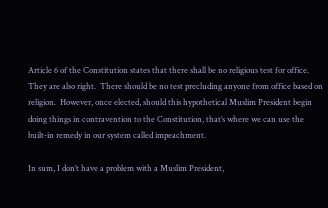Article 6 of the Constitution states that there shall be no religious test for office.  They are also right.  There should be no test precluding anyone from office based on religion.  However, once elected, should this hypothetical Muslim President begin doing things in contravention to the Constitution, that’s where we can use the built-in remedy in our system called impeachment.

In sum, I don’t have a problem with a Muslim President,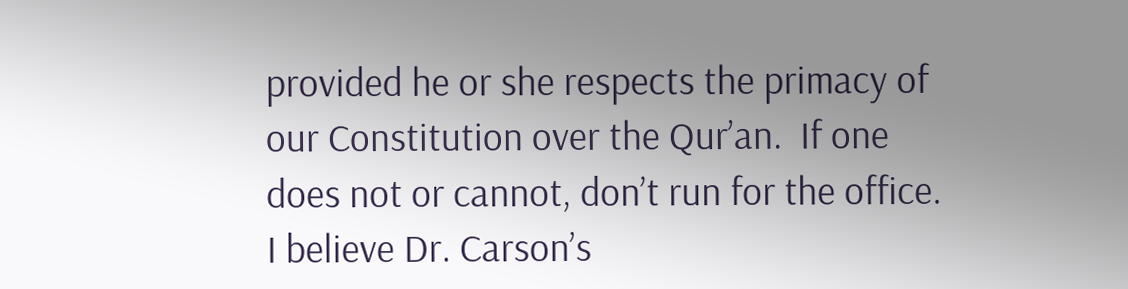provided he or she respects the primacy of our Constitution over the Qur’an.  If one does not or cannot, don’t run for the office.  I believe Dr. Carson’s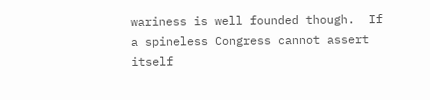wariness is well founded though.  If a spineless Congress cannot assert itself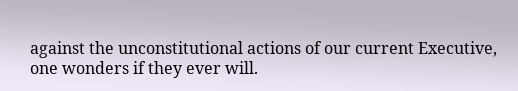against the unconstitutional actions of our current Executive, one wonders if they ever will.